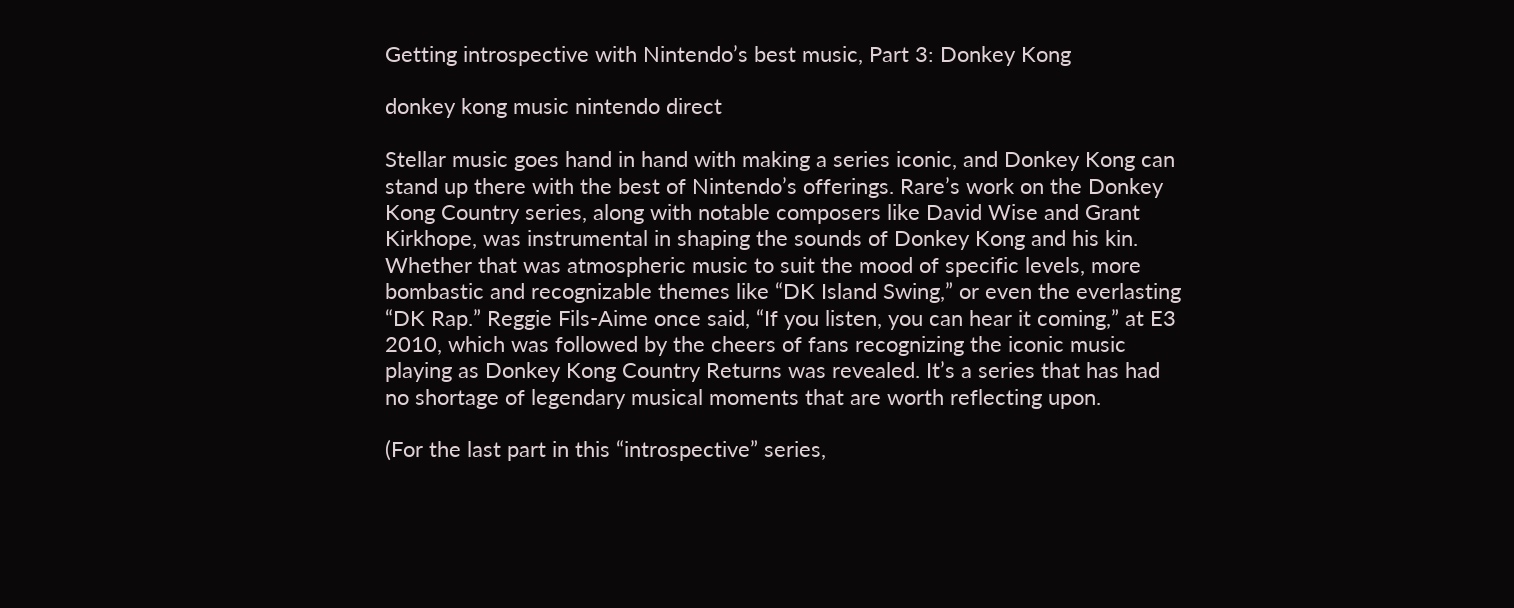Getting introspective with Nintendo’s best music, Part 3: Donkey Kong

donkey kong music nintendo direct

Stellar music goes hand in hand with making a series iconic, and Donkey Kong can stand up there with the best of Nintendo’s offerings. Rare’s work on the Donkey Kong Country series, along with notable composers like David Wise and Grant Kirkhope, was instrumental in shaping the sounds of Donkey Kong and his kin. Whether that was atmospheric music to suit the mood of specific levels, more bombastic and recognizable themes like “DK Island Swing,” or even the everlasting “DK Rap.” Reggie Fils-Aime once said, “If you listen, you can hear it coming,” at E3 2010, which was followed by the cheers of fans recognizing the iconic music playing as Donkey Kong Country Returns was revealed. It’s a series that has had no shortage of legendary musical moments that are worth reflecting upon.

(For the last part in this “introspective” series,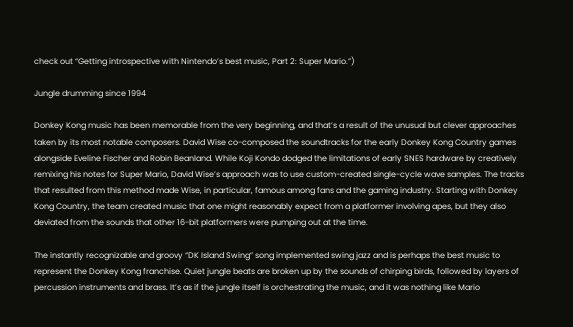check out “Getting introspective with Nintendo’s best music, Part 2: Super Mario.”)

Jungle drumming since 1994

Donkey Kong music has been memorable from the very beginning, and that’s a result of the unusual but clever approaches taken by its most notable composers. David Wise co-composed the soundtracks for the early Donkey Kong Country games alongside Eveline Fischer and Robin Beanland. While Koji Kondo dodged the limitations of early SNES hardware by creatively remixing his notes for Super Mario, David Wise’s approach was to use custom-created single-cycle wave samples. The tracks that resulted from this method made Wise, in particular, famous among fans and the gaming industry. Starting with Donkey Kong Country, the team created music that one might reasonably expect from a platformer involving apes, but they also deviated from the sounds that other 16-bit platformers were pumping out at the time.

The instantly recognizable and groovy “DK Island Swing” song implemented swing jazz and is perhaps the best music to represent the Donkey Kong franchise. Quiet jungle beats are broken up by the sounds of chirping birds, followed by layers of percussion instruments and brass. It’s as if the jungle itself is orchestrating the music, and it was nothing like Mario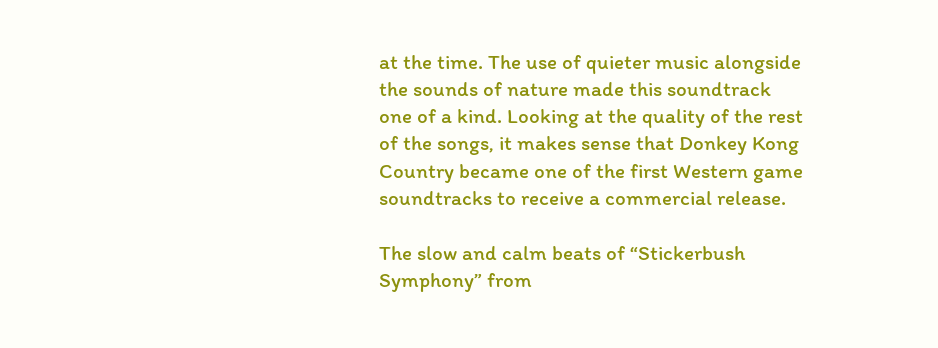at the time. The use of quieter music alongside the sounds of nature made this soundtrack one of a kind. Looking at the quality of the rest of the songs, it makes sense that Donkey Kong Country became one of the first Western game soundtracks to receive a commercial release.

The slow and calm beats of “Stickerbush Symphony” from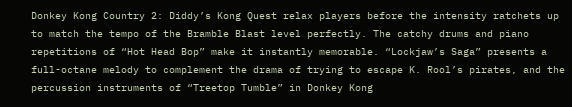Donkey Kong Country 2: Diddy’s Kong Quest relax players before the intensity ratchets up to match the tempo of the Bramble Blast level perfectly. The catchy drums and piano repetitions of “Hot Head Bop” make it instantly memorable. “Lockjaw’s Saga” presents a full-octane melody to complement the drama of trying to escape K. Rool’s pirates, and the percussion instruments of “Treetop Tumble” in Donkey Kong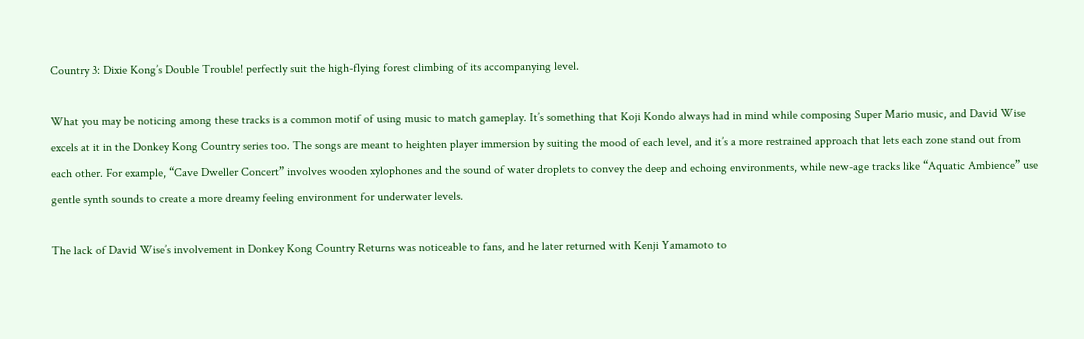Country 3: Dixie Kong’s Double Trouble! perfectly suit the high-flying forest climbing of its accompanying level.

What you may be noticing among these tracks is a common motif of using music to match gameplay. It’s something that Koji Kondo always had in mind while composing Super Mario music, and David Wise excels at it in the Donkey Kong Country series too. The songs are meant to heighten player immersion by suiting the mood of each level, and it’s a more restrained approach that lets each zone stand out from each other. For example, “Cave Dweller Concert” involves wooden xylophones and the sound of water droplets to convey the deep and echoing environments, while new-age tracks like “Aquatic Ambience” use gentle synth sounds to create a more dreamy feeling environment for underwater levels.

The lack of David Wise’s involvement in Donkey Kong Country Returns was noticeable to fans, and he later returned with Kenji Yamamoto to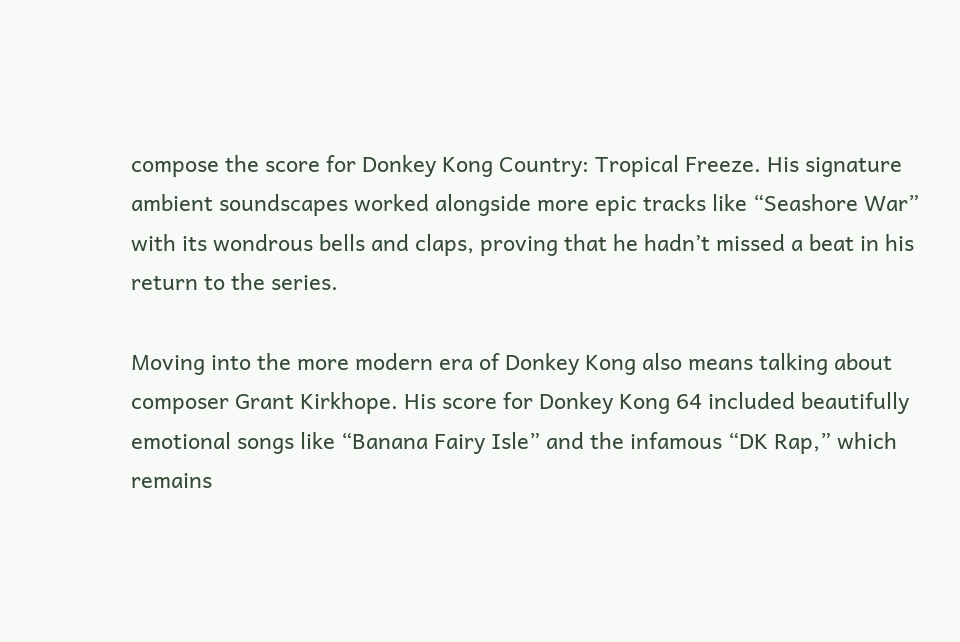compose the score for Donkey Kong Country: Tropical Freeze. His signature ambient soundscapes worked alongside more epic tracks like “Seashore War” with its wondrous bells and claps, proving that he hadn’t missed a beat in his return to the series.

Moving into the more modern era of Donkey Kong also means talking about composer Grant Kirkhope. His score for Donkey Kong 64 included beautifully emotional songs like “Banana Fairy Isle” and the infamous “DK Rap,” which remains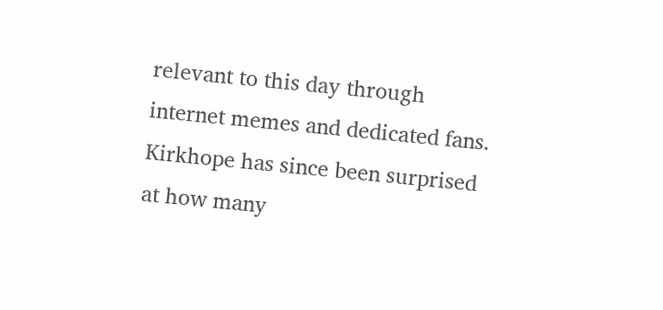relevant to this day through internet memes and dedicated fans. Kirkhope has since been surprised at how many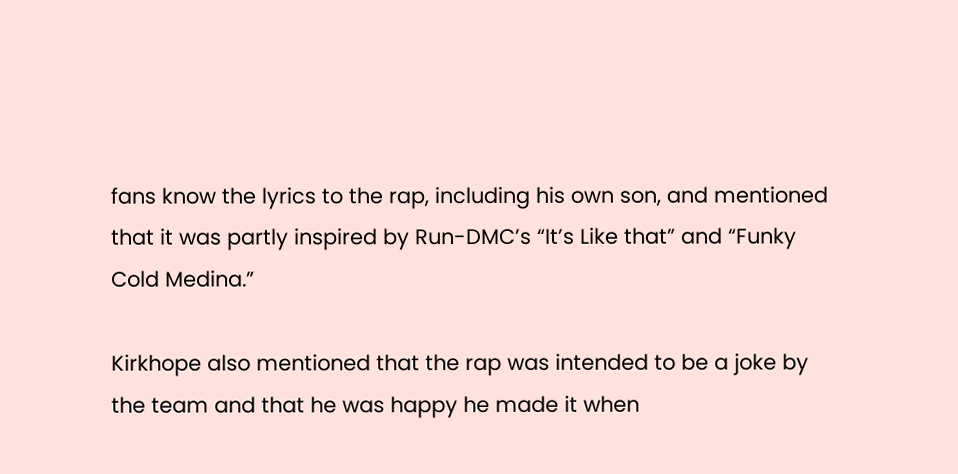fans know the lyrics to the rap, including his own son, and mentioned that it was partly inspired by Run-DMC’s “It’s Like that” and “Funky Cold Medina.”

Kirkhope also mentioned that the rap was intended to be a joke by the team and that he was happy he made it when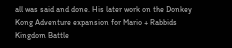all was said and done. His later work on the Donkey Kong Adventure expansion for Mario + Rabbids Kingdom Battle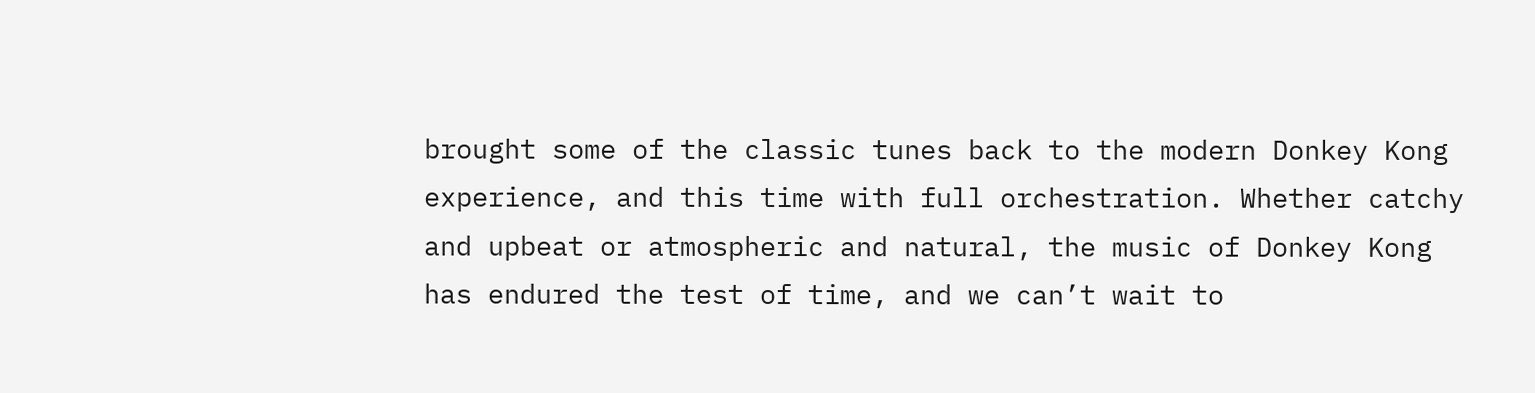brought some of the classic tunes back to the modern Donkey Kong experience, and this time with full orchestration. Whether catchy and upbeat or atmospheric and natural, the music of Donkey Kong has endured the test of time, and we can’t wait to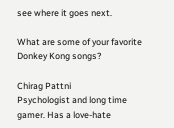see where it goes next.

What are some of your favorite Donkey Kong songs?

Chirag Pattni
Psychologist and long time gamer. Has a love-hate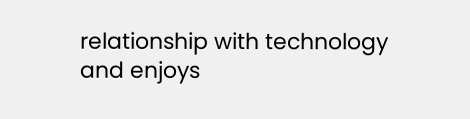relationship with technology and enjoys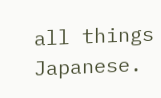all things Japanese.